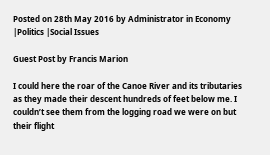Posted on 28th May 2016 by Administrator in Economy |Politics |Social Issues

Guest Post by Francis Marion

I could here the roar of the Canoe River and its tributaries as they made their descent hundreds of feet below me. I couldn’t see them from the logging road we were on but their flight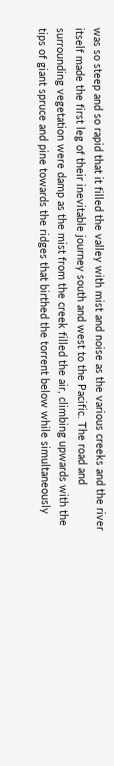was so steep and so rapid that it filled the valley with mist and noise as the various creeks and the river itself made the first leg of their inevitable journey south and west to the Pacific. The road and surrounding vegetation were damp as the mist from the creek filled the air, climbing upwards with the tips of giant spruce and pine towards the ridges that birthed the torrent below while simultaneously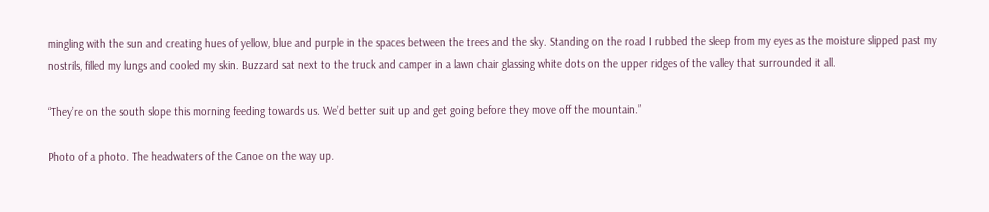mingling with the sun and creating hues of yellow, blue and purple in the spaces between the trees and the sky. Standing on the road I rubbed the sleep from my eyes as the moisture slipped past my nostrils, filled my lungs and cooled my skin. Buzzard sat next to the truck and camper in a lawn chair glassing white dots on the upper ridges of the valley that surrounded it all.

“They’re on the south slope this morning feeding towards us. We’d better suit up and get going before they move off the mountain.”

Photo of a photo. The headwaters of the Canoe on the way up.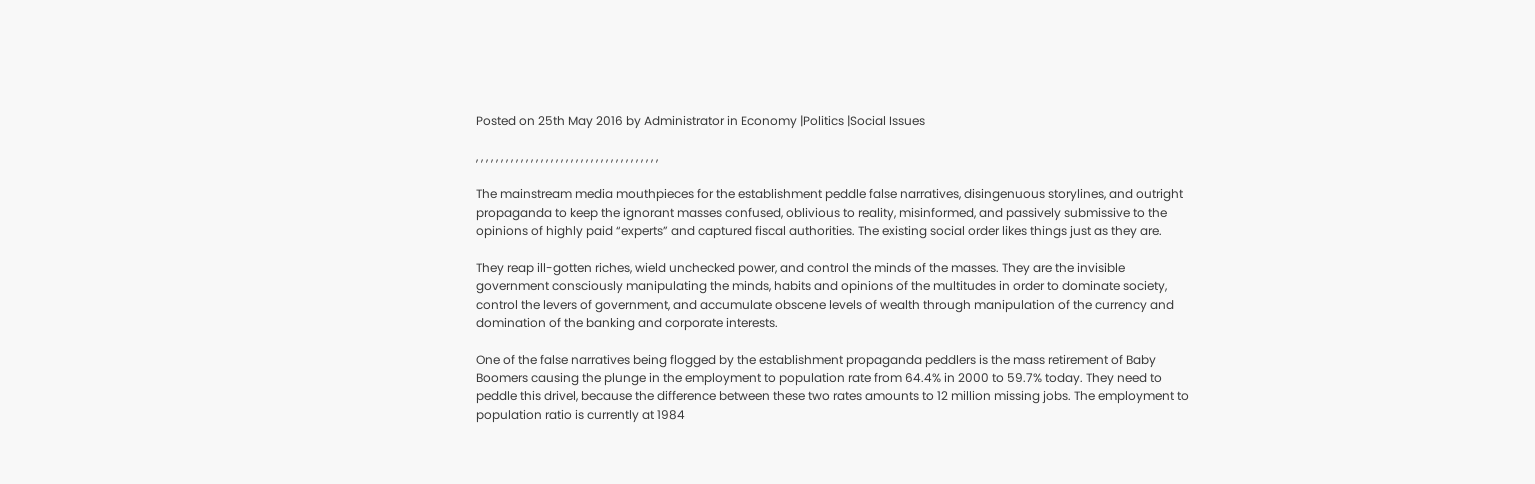Posted on 25th May 2016 by Administrator in Economy |Politics |Social Issues

, , , , , , , , , , , , , , , , , , , , , , , , , , , , , , , , , , , , ,

The mainstream media mouthpieces for the establishment peddle false narratives, disingenuous storylines, and outright propaganda to keep the ignorant masses confused, oblivious to reality, misinformed, and passively submissive to the opinions of highly paid “experts” and captured fiscal authorities. The existing social order likes things just as they are.

They reap ill-gotten riches, wield unchecked power, and control the minds of the masses. They are the invisible government consciously manipulating the minds, habits and opinions of the multitudes in order to dominate society, control the levers of government, and accumulate obscene levels of wealth through manipulation of the currency and domination of the banking and corporate interests.

One of the false narratives being flogged by the establishment propaganda peddlers is the mass retirement of Baby Boomers causing the plunge in the employment to population rate from 64.4% in 2000 to 59.7% today. They need to peddle this drivel, because the difference between these two rates amounts to 12 million missing jobs. The employment to population ratio is currently at 1984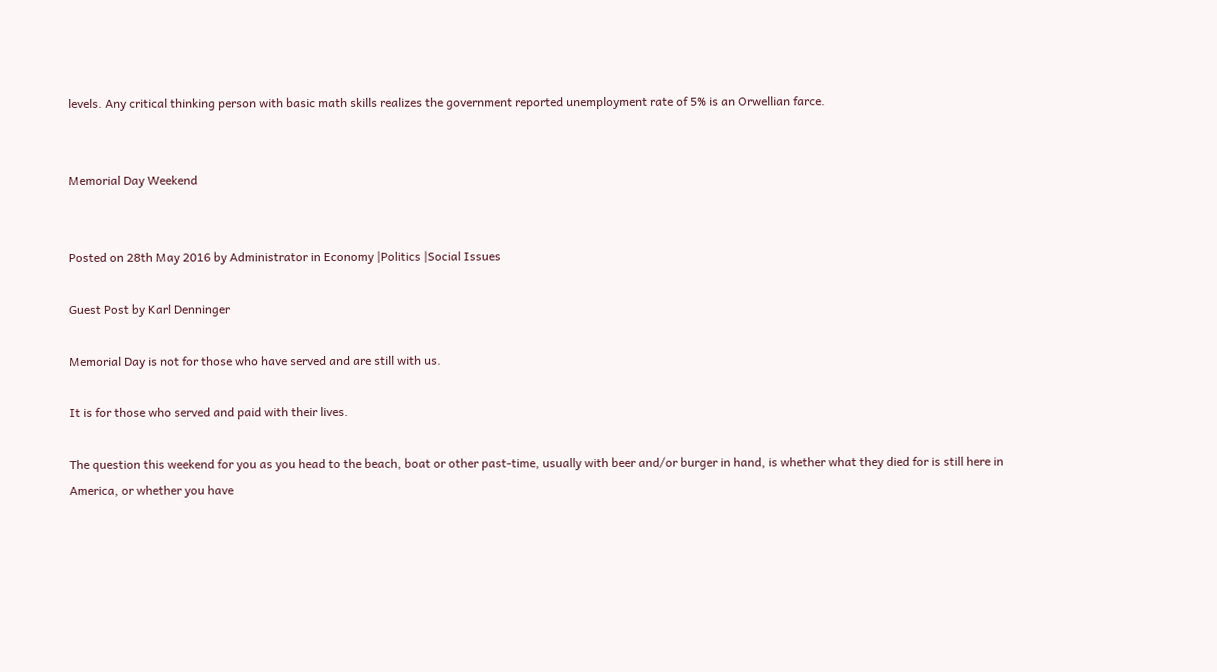levels. Any critical thinking person with basic math skills realizes the government reported unemployment rate of 5% is an Orwellian farce.


Memorial Day Weekend


Posted on 28th May 2016 by Administrator in Economy |Politics |Social Issues

Guest Post by Karl Denninger

Memorial Day is not for those who have served and are still with us.

It is for those who served and paid with their lives.

The question this weekend for you as you head to the beach, boat or other past-time, usually with beer and/or burger in hand, is whether what they died for is still here in America, or whether you have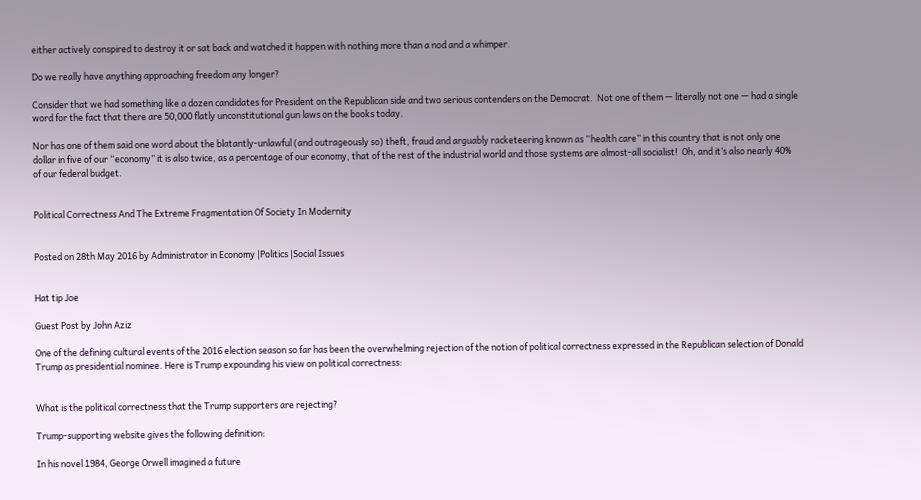either actively conspired to destroy it or sat back and watched it happen with nothing more than a nod and a whimper.

Do we really have anything approaching freedom any longer?

Consider that we had something like a dozen candidates for President on the Republican side and two serious contenders on the Democrat.  Not one of them — literally not one — had a single word for the fact that there are 50,000 flatly unconstitutional gun laws on the books today.

Nor has one of them said one word about the blatantly-unlawful (and outrageously so) theft, fraud and arguably racketeering known as “health care” in this country that is not only one dollar in five of our “economy” it is also twice, as a percentage of our economy, that of the rest of the industrial world and those systems are almost-all socialist!  Oh, and it’s also nearly 40% of our federal budget.


Political Correctness And The Extreme Fragmentation Of Society In Modernity


Posted on 28th May 2016 by Administrator in Economy |Politics |Social Issues


Hat tip Joe

Guest Post by John Aziz

One of the defining cultural events of the 2016 election season so far has been the overwhelming rejection of the notion of political correctness expressed in the Republican selection of Donald Trump as presidential nominee. Here is Trump expounding his view on political correctness:


What is the political correctness that the Trump supporters are rejecting?

Trump-supporting website gives the following definition:

In his novel 1984, George Orwell imagined a future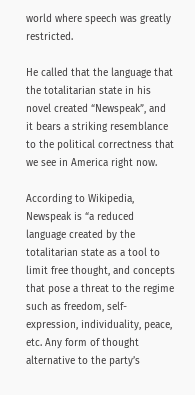world where speech was greatly restricted.

He called that the language that the totalitarian state in his novel created “Newspeak”, and it bears a striking resemblance to the political correctness that we see in America right now.

According to Wikipedia, Newspeak is “a reduced language created by the totalitarian state as a tool to limit free thought, and concepts that pose a threat to the regime such as freedom, self-expression, individuality, peace, etc. Any form of thought alternative to the party’s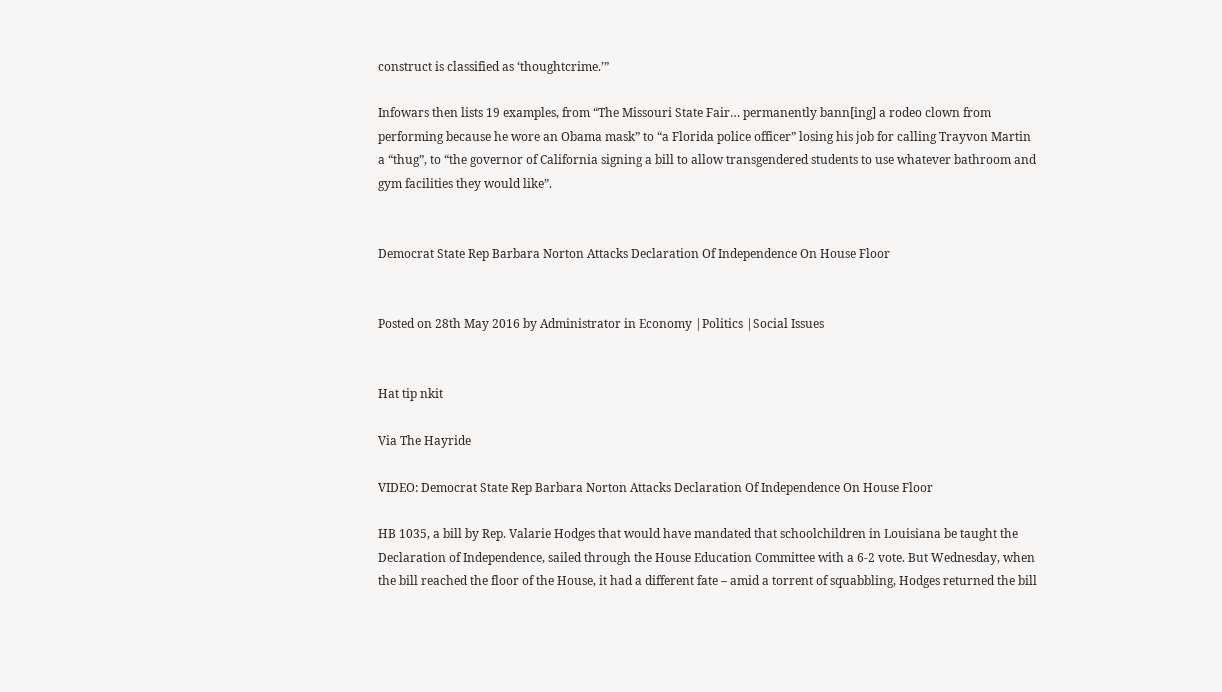construct is classified as ‘thoughtcrime.’”

Infowars then lists 19 examples, from “The Missouri State Fair… permanently bann[ing] a rodeo clown from performing because he wore an Obama mask” to “a Florida police officer” losing his job for calling Trayvon Martin a “thug”, to “the governor of California signing a bill to allow transgendered students to use whatever bathroom and gym facilities they would like”.


Democrat State Rep Barbara Norton Attacks Declaration Of Independence On House Floor


Posted on 28th May 2016 by Administrator in Economy |Politics |Social Issues


Hat tip nkit

Via The Hayride

VIDEO: Democrat State Rep Barbara Norton Attacks Declaration Of Independence On House Floor

HB 1035, a bill by Rep. Valarie Hodges that would have mandated that schoolchildren in Louisiana be taught the Declaration of Independence, sailed through the House Education Committee with a 6-2 vote. But Wednesday, when the bill reached the floor of the House, it had a different fate – amid a torrent of squabbling, Hodges returned the bill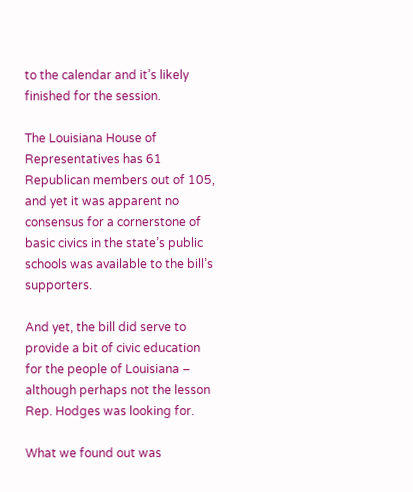to the calendar and it’s likely finished for the session.

The Louisiana House of Representatives has 61 Republican members out of 105, and yet it was apparent no consensus for a cornerstone of basic civics in the state’s public schools was available to the bill’s supporters.

And yet, the bill did serve to provide a bit of civic education for the people of Louisiana – although perhaps not the lesson Rep. Hodges was looking for.

What we found out was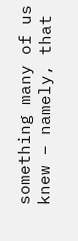something many of us knew – namely, that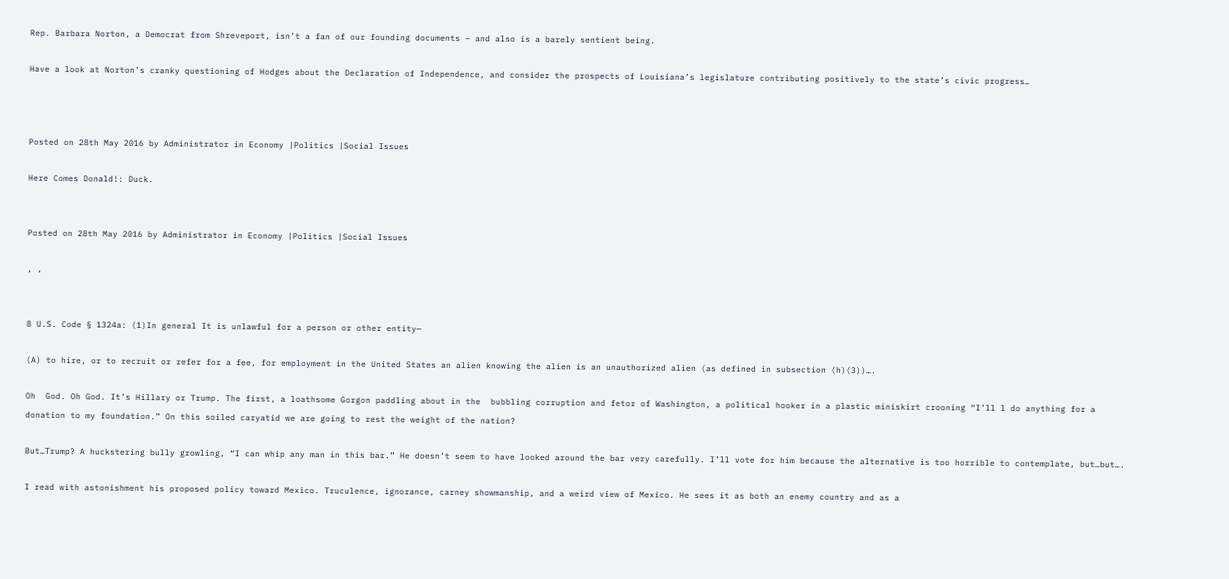Rep. Barbara Norton, a Democrat from Shreveport, isn’t a fan of our founding documents – and also is a barely sentient being.

Have a look at Norton’s cranky questioning of Hodges about the Declaration of Independence, and consider the prospects of Louisiana’s legislature contributing positively to the state’s civic progress…



Posted on 28th May 2016 by Administrator in Economy |Politics |Social Issues

Here Comes Donald!: Duck.


Posted on 28th May 2016 by Administrator in Economy |Politics |Social Issues

, ,


8 U.S. Code § 1324a: (1)In general It is unlawful for a person or other entity—

(A) to hire, or to recruit or refer for a fee, for employment in the United States an alien knowing the alien is an unauthorized alien (as defined in subsection (h)(3))….

Oh  God. Oh God. It’s Hillary or Trump. The first, a loathsome Gorgon paddling about in the  bubbling corruption and fetor of Washington, a political hooker in a plastic miniskirt crooning “I’ll l do anything for a donation to my foundation.” On this soiled caryatid we are going to rest the weight of the nation?

But…Trump? A huckstering bully growling, “I can whip any man in this bar.” He doesn’t seem to have looked around the bar very carefully. I’ll vote for him because the alternative is too horrible to contemplate, but…but….

I read with astonishment his proposed policy toward Mexico. Truculence, ignorance, carney showmanship, and a weird view of Mexico. He sees it as both an enemy country and as a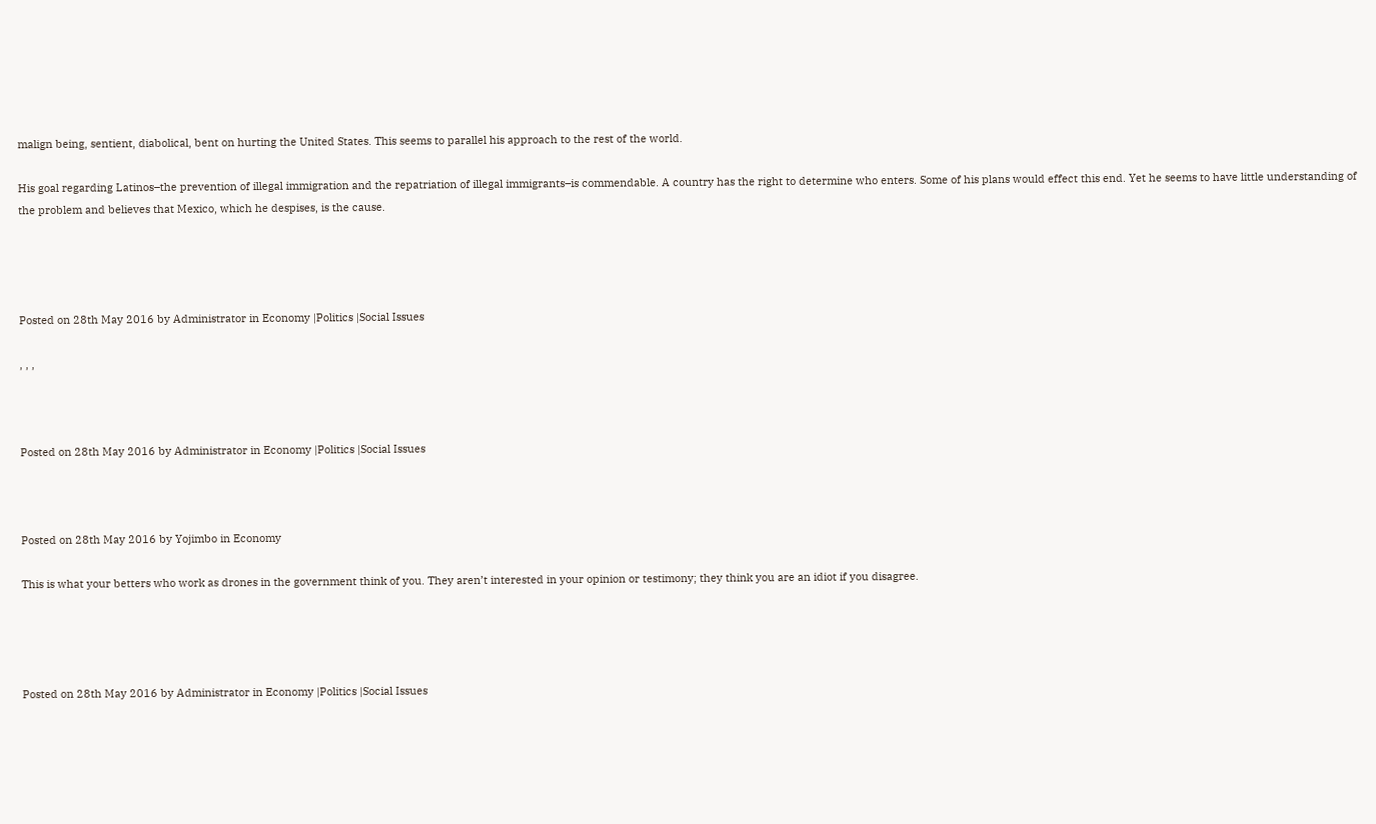malign being, sentient, diabolical, bent on hurting the United States. This seems to parallel his approach to the rest of the world.

His goal regarding Latinos–the prevention of illegal immigration and the repatriation of illegal immigrants–is commendable. A country has the right to determine who enters. Some of his plans would effect this end. Yet he seems to have little understanding of the problem and believes that Mexico, which he despises, is the cause.




Posted on 28th May 2016 by Administrator in Economy |Politics |Social Issues

, , ,



Posted on 28th May 2016 by Administrator in Economy |Politics |Social Issues



Posted on 28th May 2016 by Yojimbo in Economy

This is what your betters who work as drones in the government think of you. They aren’t interested in your opinion or testimony; they think you are an idiot if you disagree.




Posted on 28th May 2016 by Administrator in Economy |Politics |Social Issues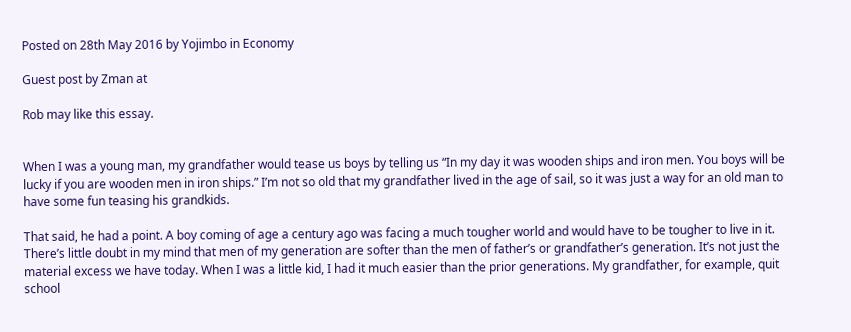Posted on 28th May 2016 by Yojimbo in Economy

Guest post by Zman at

Rob may like this essay.


When I was a young man, my grandfather would tease us boys by telling us “In my day it was wooden ships and iron men. You boys will be lucky if you are wooden men in iron ships.” I’m not so old that my grandfather lived in the age of sail, so it was just a way for an old man to have some fun teasing his grandkids.

That said, he had a point. A boy coming of age a century ago was facing a much tougher world and would have to be tougher to live in it.  There’s little doubt in my mind that men of my generation are softer than the men of father’s or grandfather’s generation. It’s not just the material excess we have today. When I was a little kid, I had it much easier than the prior generations. My grandfather, for example, quit school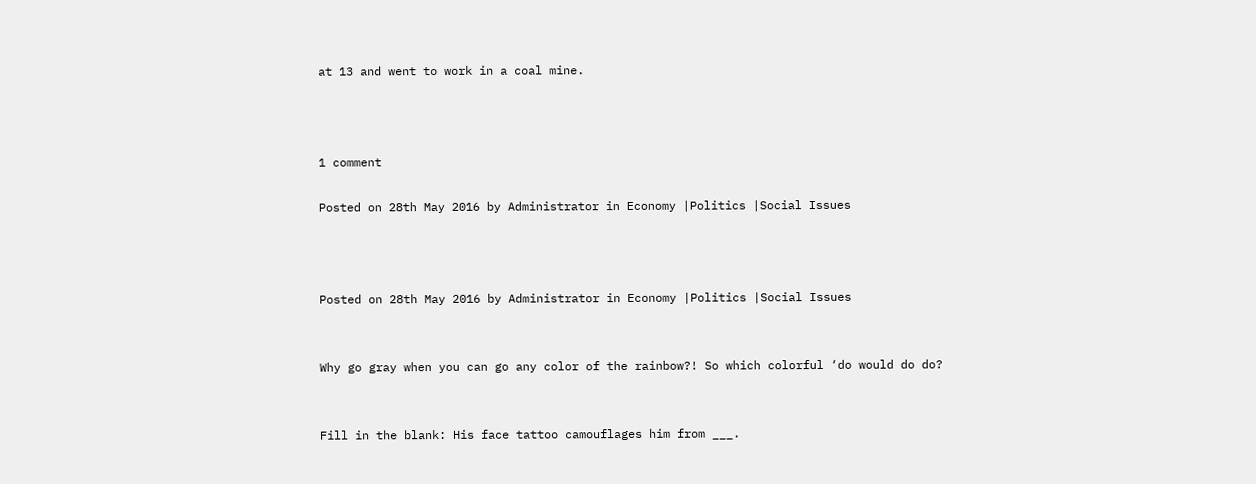at 13 and went to work in a coal mine.



1 comment

Posted on 28th May 2016 by Administrator in Economy |Politics |Social Issues



Posted on 28th May 2016 by Administrator in Economy |Politics |Social Issues


Why go gray when you can go any color of the rainbow?! So which colorful ‘do would do do?


Fill in the blank: His face tattoo camouflages him from ___.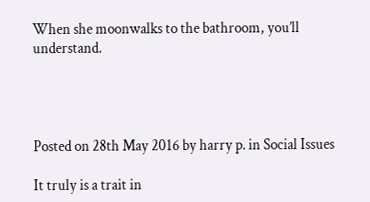When she moonwalks to the bathroom, you’ll understand.




Posted on 28th May 2016 by harry p. in Social Issues

It truly is a trait in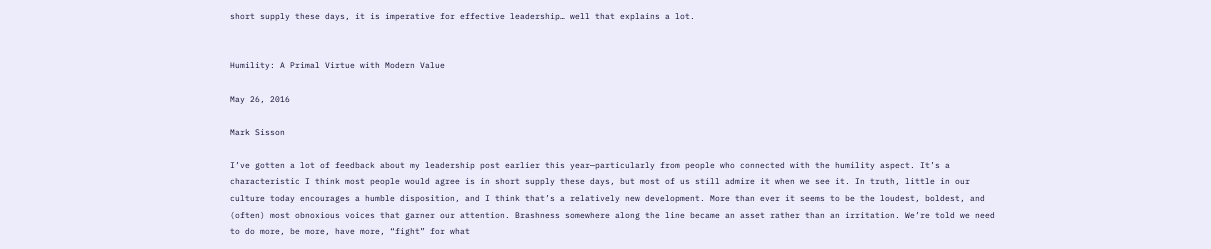short supply these days, it is imperative for effective leadership… well that explains a lot.


Humility: A Primal Virtue with Modern Value

May 26, 2016

Mark Sisson

I’ve gotten a lot of feedback about my leadership post earlier this year—particularly from people who connected with the humility aspect. It’s a characteristic I think most people would agree is in short supply these days, but most of us still admire it when we see it. In truth, little in our culture today encourages a humble disposition, and I think that’s a relatively new development. More than ever it seems to be the loudest, boldest, and (often) most obnoxious voices that garner our attention. Brashness somewhere along the line became an asset rather than an irritation. We’re told we need to do more, be more, have more, “fight” for what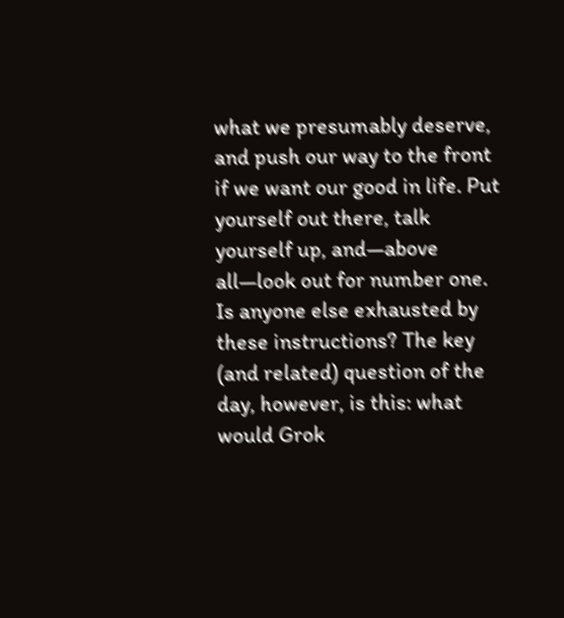what we presumably deserve, and push our way to the front if we want our good in life. Put yourself out there, talk yourself up, and—above all—look out for number one. Is anyone else exhausted by these instructions? The key (and related) question of the day, however, is this: what would Grok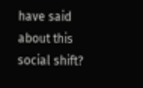have said about this social shift?